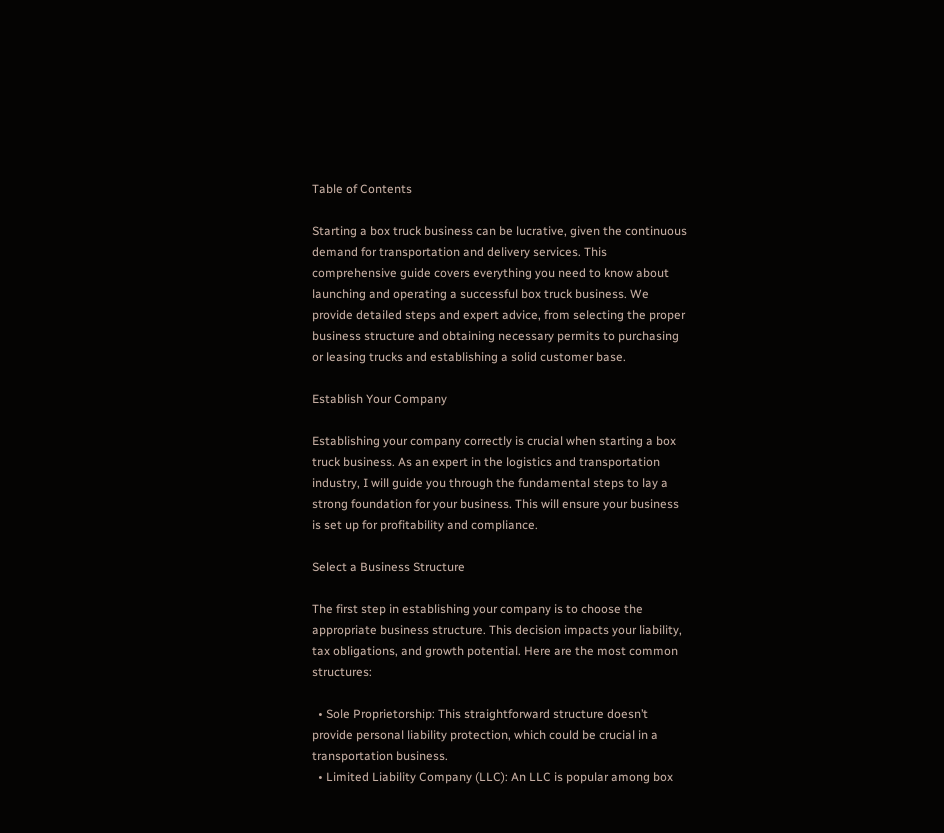Table of Contents

Starting a box truck business can be lucrative, given the continuous demand for transportation and delivery services. This comprehensive guide covers everything you need to know about launching and operating a successful box truck business. We provide detailed steps and expert advice, from selecting the proper business structure and obtaining necessary permits to purchasing or leasing trucks and establishing a solid customer base.

Establish Your Company

Establishing your company correctly is crucial when starting a box truck business. As an expert in the logistics and transportation industry, I will guide you through the fundamental steps to lay a strong foundation for your business. This will ensure your business is set up for profitability and compliance.

Select a Business Structure

The first step in establishing your company is to choose the appropriate business structure. This decision impacts your liability, tax obligations, and growth potential. Here are the most common structures:

  • Sole Proprietorship: This straightforward structure doesn’t provide personal liability protection, which could be crucial in a transportation business.
  • Limited Liability Company (LLC): An LLC is popular among box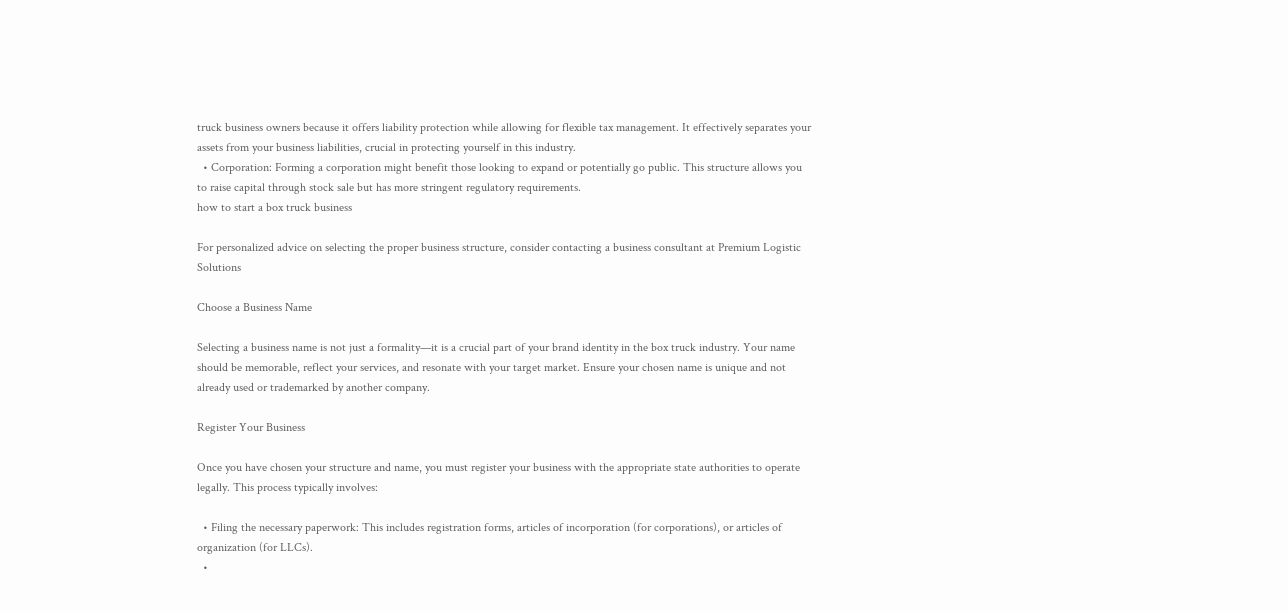truck business owners because it offers liability protection while allowing for flexible tax management. It effectively separates your assets from your business liabilities, crucial in protecting yourself in this industry.
  • Corporation: Forming a corporation might benefit those looking to expand or potentially go public. This structure allows you to raise capital through stock sale but has more stringent regulatory requirements.
how to start a box truck business

For personalized advice on selecting the proper business structure, consider contacting a business consultant at Premium Logistic Solutions

Choose a Business Name

Selecting a business name is not just a formality—it is a crucial part of your brand identity in the box truck industry. Your name should be memorable, reflect your services, and resonate with your target market. Ensure your chosen name is unique and not already used or trademarked by another company.

Register Your Business

Once you have chosen your structure and name, you must register your business with the appropriate state authorities to operate legally. This process typically involves:

  • Filing the necessary paperwork: This includes registration forms, articles of incorporation (for corporations), or articles of organization (for LLCs).
  •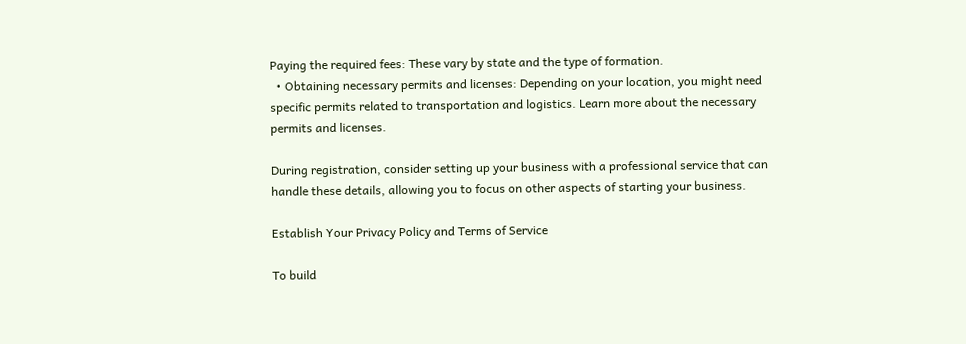Paying the required fees: These vary by state and the type of formation.
  • Obtaining necessary permits and licenses: Depending on your location, you might need specific permits related to transportation and logistics. Learn more about the necessary permits and licenses.

During registration, consider setting up your business with a professional service that can handle these details, allowing you to focus on other aspects of starting your business.

Establish Your Privacy Policy and Terms of Service

To build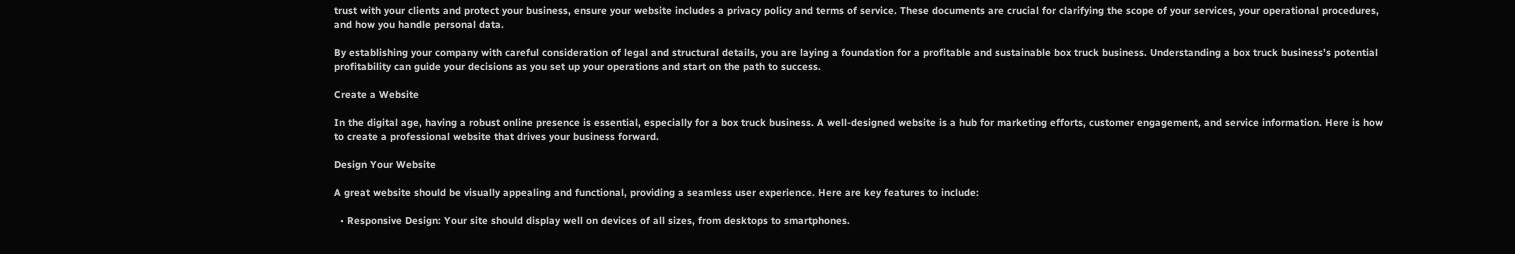trust with your clients and protect your business, ensure your website includes a privacy policy and terms of service. These documents are crucial for clarifying the scope of your services, your operational procedures, and how you handle personal data.

By establishing your company with careful consideration of legal and structural details, you are laying a foundation for a profitable and sustainable box truck business. Understanding a box truck business’s potential profitability can guide your decisions as you set up your operations and start on the path to success.

Create a Website

In the digital age, having a robust online presence is essential, especially for a box truck business. A well-designed website is a hub for marketing efforts, customer engagement, and service information. Here is how to create a professional website that drives your business forward.

Design Your Website

A great website should be visually appealing and functional, providing a seamless user experience. Here are key features to include:

  • Responsive Design: Your site should display well on devices of all sizes, from desktops to smartphones.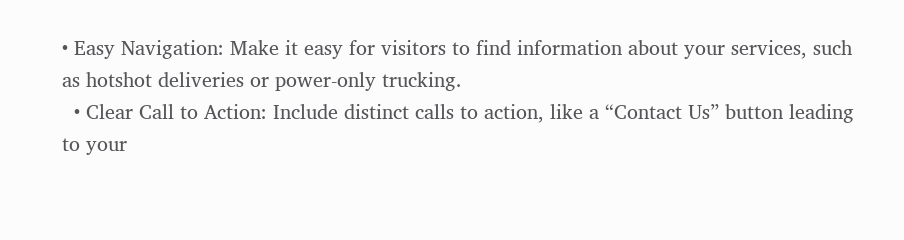• Easy Navigation: Make it easy for visitors to find information about your services, such as hotshot deliveries or power-only trucking.
  • Clear Call to Action: Include distinct calls to action, like a “Contact Us” button leading to your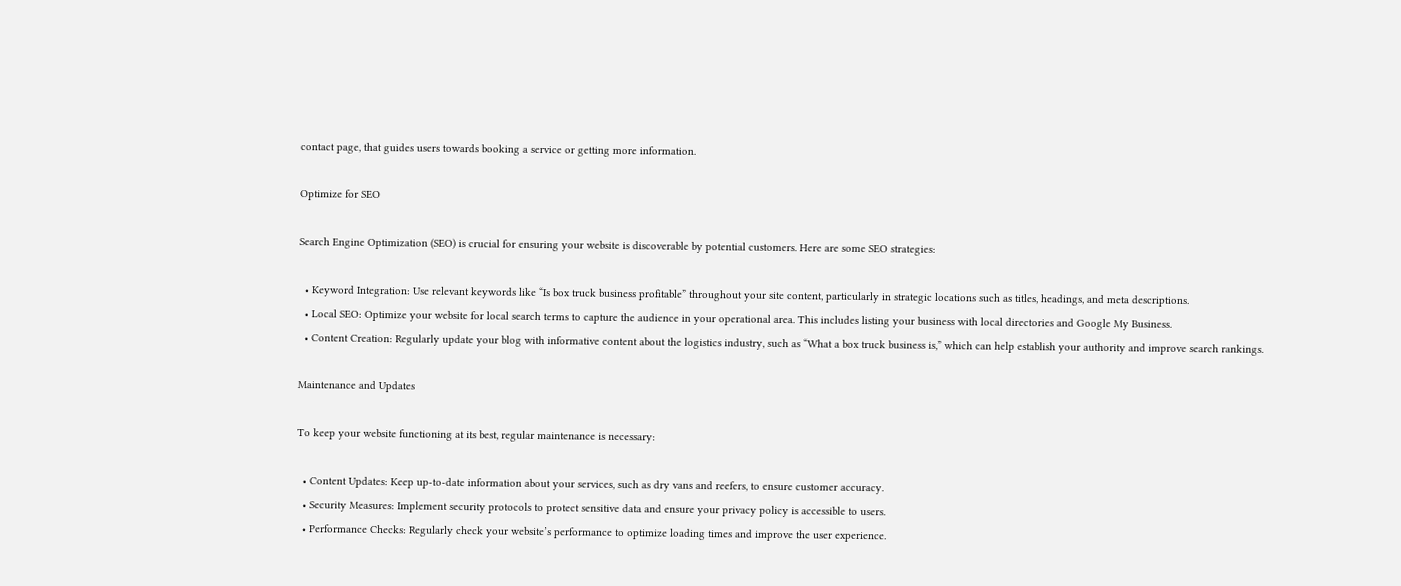contact page, that guides users towards booking a service or getting more information.

Optimize for SEO

Search Engine Optimization (SEO) is crucial for ensuring your website is discoverable by potential customers. Here are some SEO strategies:

  • Keyword Integration: Use relevant keywords like “Is box truck business profitable” throughout your site content, particularly in strategic locations such as titles, headings, and meta descriptions.
  • Local SEO: Optimize your website for local search terms to capture the audience in your operational area. This includes listing your business with local directories and Google My Business.
  • Content Creation: Regularly update your blog with informative content about the logistics industry, such as “What a box truck business is,” which can help establish your authority and improve search rankings.

Maintenance and Updates

To keep your website functioning at its best, regular maintenance is necessary:

  • Content Updates: Keep up-to-date information about your services, such as dry vans and reefers, to ensure customer accuracy.
  • Security Measures: Implement security protocols to protect sensitive data and ensure your privacy policy is accessible to users.
  • Performance Checks: Regularly check your website’s performance to optimize loading times and improve the user experience.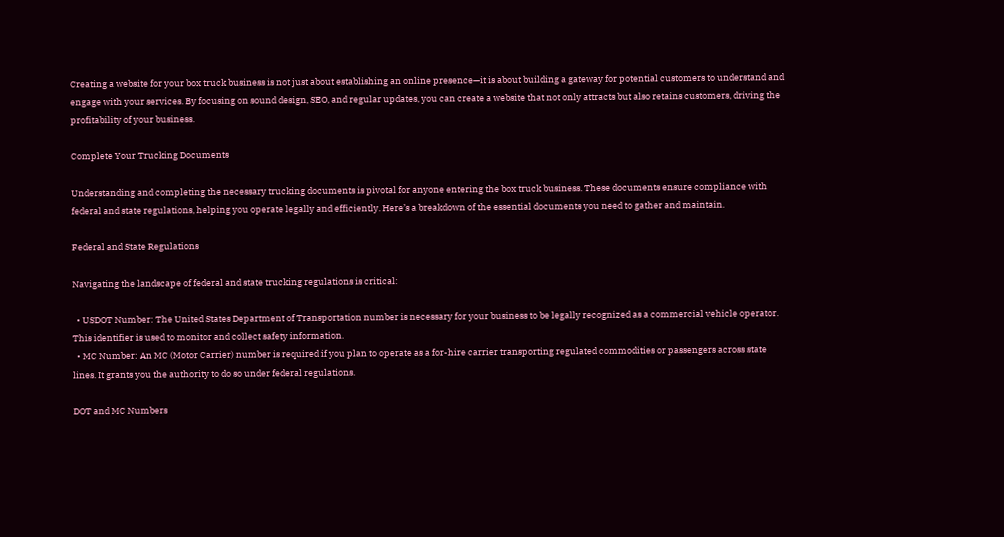Creating a website for your box truck business is not just about establishing an online presence—it is about building a gateway for potential customers to understand and engage with your services. By focusing on sound design, SEO, and regular updates, you can create a website that not only attracts but also retains customers, driving the profitability of your business.

Complete Your Trucking Documents

Understanding and completing the necessary trucking documents is pivotal for anyone entering the box truck business. These documents ensure compliance with federal and state regulations, helping you operate legally and efficiently. Here’s a breakdown of the essential documents you need to gather and maintain.

Federal and State Regulations

Navigating the landscape of federal and state trucking regulations is critical:

  • USDOT Number: The United States Department of Transportation number is necessary for your business to be legally recognized as a commercial vehicle operator. This identifier is used to monitor and collect safety information.
  • MC Number: An MC (Motor Carrier) number is required if you plan to operate as a for-hire carrier transporting regulated commodities or passengers across state lines. It grants you the authority to do so under federal regulations.

DOT and MC Numbers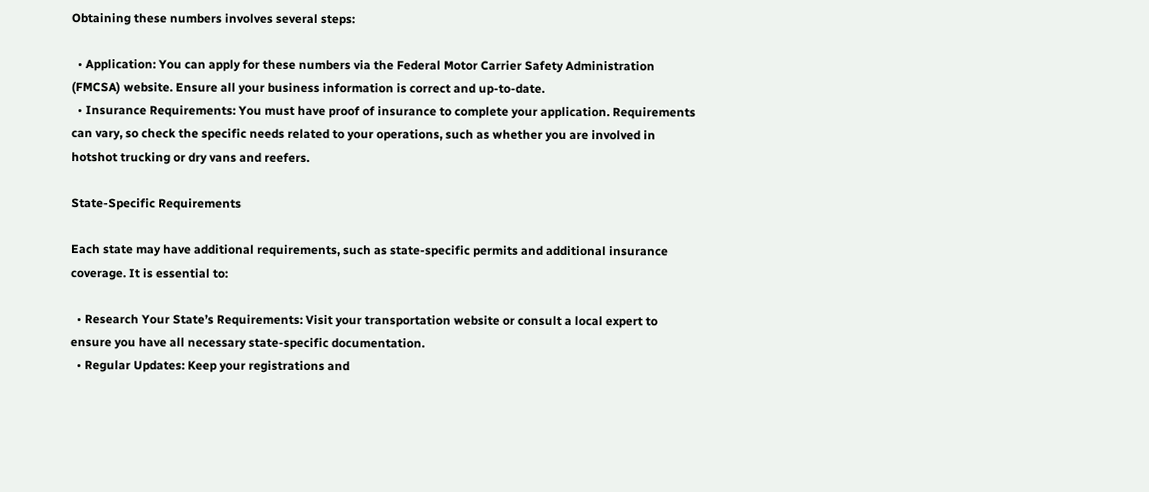Obtaining these numbers involves several steps:

  • Application: You can apply for these numbers via the Federal Motor Carrier Safety Administration (FMCSA) website. Ensure all your business information is correct and up-to-date.
  • Insurance Requirements: You must have proof of insurance to complete your application. Requirements can vary, so check the specific needs related to your operations, such as whether you are involved in hotshot trucking or dry vans and reefers.

State-Specific Requirements

Each state may have additional requirements, such as state-specific permits and additional insurance coverage. It is essential to:

  • Research Your State’s Requirements: Visit your transportation website or consult a local expert to ensure you have all necessary state-specific documentation.
  • Regular Updates: Keep your registrations and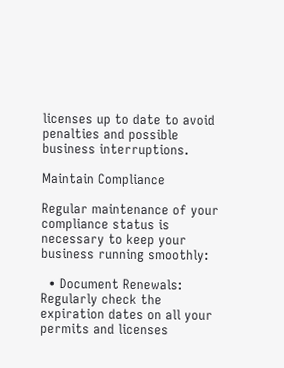licenses up to date to avoid penalties and possible business interruptions.

Maintain Compliance

Regular maintenance of your compliance status is necessary to keep your business running smoothly:

  • Document Renewals: Regularly check the expiration dates on all your permits and licenses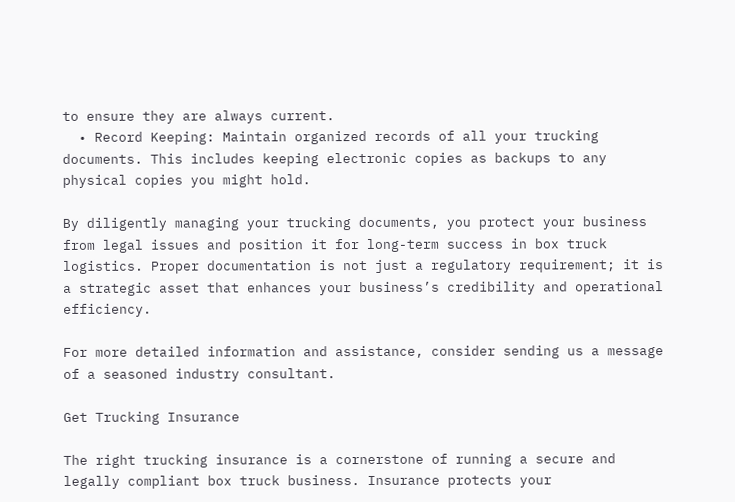to ensure they are always current.
  • Record Keeping: Maintain organized records of all your trucking documents. This includes keeping electronic copies as backups to any physical copies you might hold.

By diligently managing your trucking documents, you protect your business from legal issues and position it for long-term success in box truck logistics. Proper documentation is not just a regulatory requirement; it is a strategic asset that enhances your business’s credibility and operational efficiency.

For more detailed information and assistance, consider sending us a message of a seasoned industry consultant.

Get Trucking Insurance

The right trucking insurance is a cornerstone of running a secure and legally compliant box truck business. Insurance protects your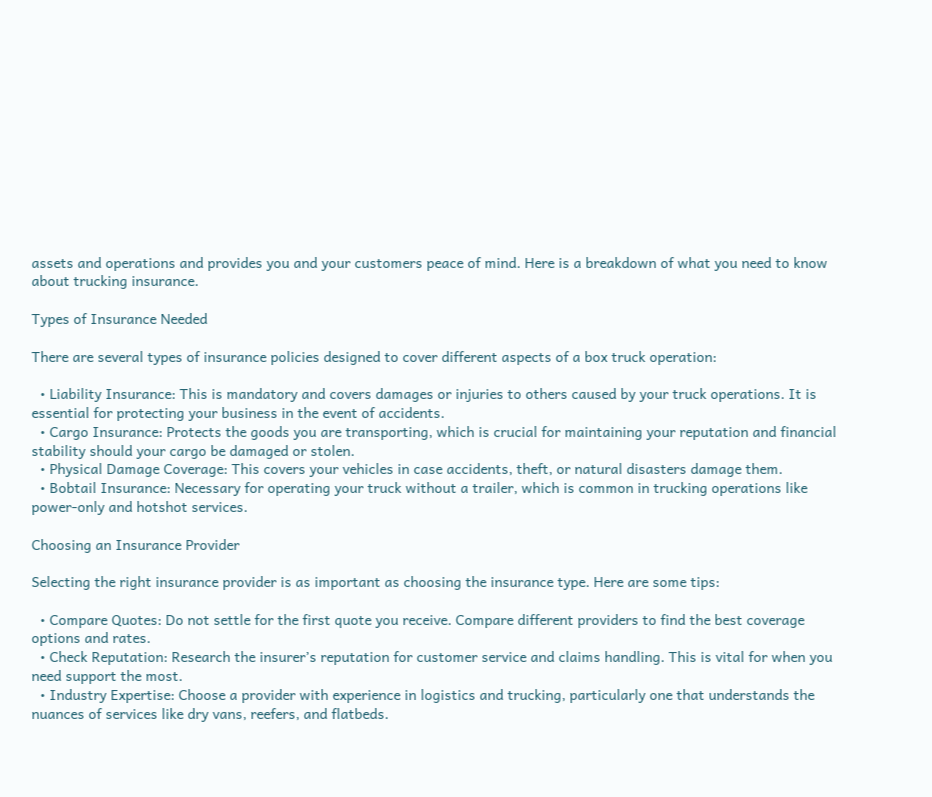assets and operations and provides you and your customers peace of mind. Here is a breakdown of what you need to know about trucking insurance.

Types of Insurance Needed

There are several types of insurance policies designed to cover different aspects of a box truck operation:

  • Liability Insurance: This is mandatory and covers damages or injuries to others caused by your truck operations. It is essential for protecting your business in the event of accidents.
  • Cargo Insurance: Protects the goods you are transporting, which is crucial for maintaining your reputation and financial stability should your cargo be damaged or stolen.
  • Physical Damage Coverage: This covers your vehicles in case accidents, theft, or natural disasters damage them.
  • Bobtail Insurance: Necessary for operating your truck without a trailer, which is common in trucking operations like power-only and hotshot services.

Choosing an Insurance Provider

Selecting the right insurance provider is as important as choosing the insurance type. Here are some tips:

  • Compare Quotes: Do not settle for the first quote you receive. Compare different providers to find the best coverage options and rates.
  • Check Reputation: Research the insurer’s reputation for customer service and claims handling. This is vital for when you need support the most.
  • Industry Expertise: Choose a provider with experience in logistics and trucking, particularly one that understands the nuances of services like dry vans, reefers, and flatbeds.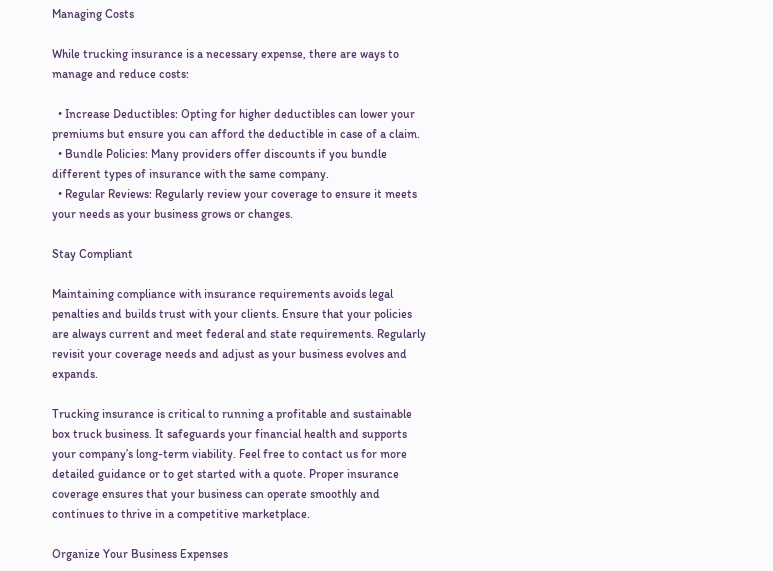Managing Costs

While trucking insurance is a necessary expense, there are ways to manage and reduce costs:

  • Increase Deductibles: Opting for higher deductibles can lower your premiums but ensure you can afford the deductible in case of a claim.
  • Bundle Policies: Many providers offer discounts if you bundle different types of insurance with the same company.
  • Regular Reviews: Regularly review your coverage to ensure it meets your needs as your business grows or changes.

Stay Compliant

Maintaining compliance with insurance requirements avoids legal penalties and builds trust with your clients. Ensure that your policies are always current and meet federal and state requirements. Regularly revisit your coverage needs and adjust as your business evolves and expands.

Trucking insurance is critical to running a profitable and sustainable box truck business. It safeguards your financial health and supports your company’s long-term viability. Feel free to contact us for more detailed guidance or to get started with a quote. Proper insurance coverage ensures that your business can operate smoothly and continues to thrive in a competitive marketplace.

Organize Your Business Expenses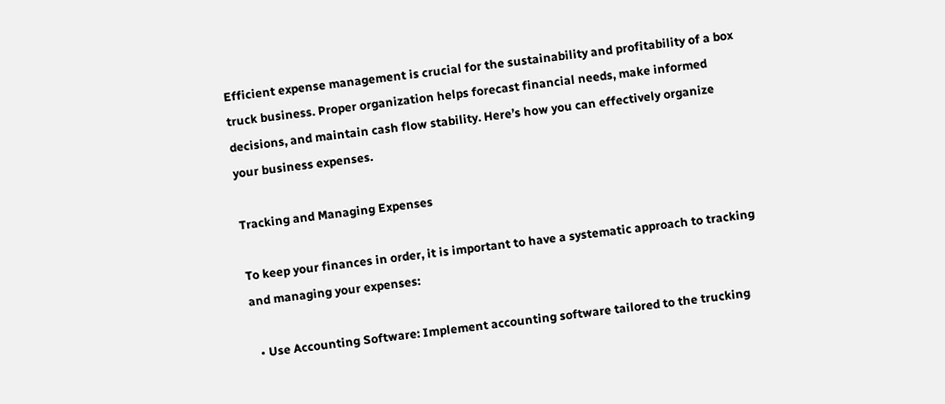Efficient expense management is crucial for the sustainability and profitability of a box truck business. Proper organization helps forecast financial needs, make informed decisions, and maintain cash flow stability. Here’s how you can effectively organize your business expenses.

Tracking and Managing Expenses

To keep your finances in order, it is important to have a systematic approach to tracking and managing your expenses:

  • Use Accounting Software: Implement accounting software tailored to the trucking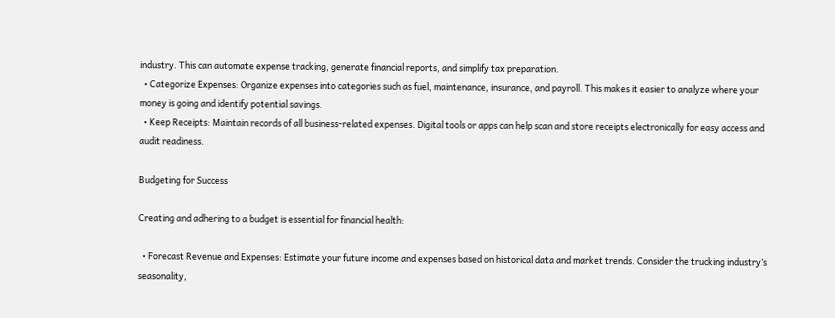industry. This can automate expense tracking, generate financial reports, and simplify tax preparation.
  • Categorize Expenses: Organize expenses into categories such as fuel, maintenance, insurance, and payroll. This makes it easier to analyze where your money is going and identify potential savings.
  • Keep Receipts: Maintain records of all business-related expenses. Digital tools or apps can help scan and store receipts electronically for easy access and audit readiness.

Budgeting for Success

Creating and adhering to a budget is essential for financial health:

  • Forecast Revenue and Expenses: Estimate your future income and expenses based on historical data and market trends. Consider the trucking industry’s seasonality,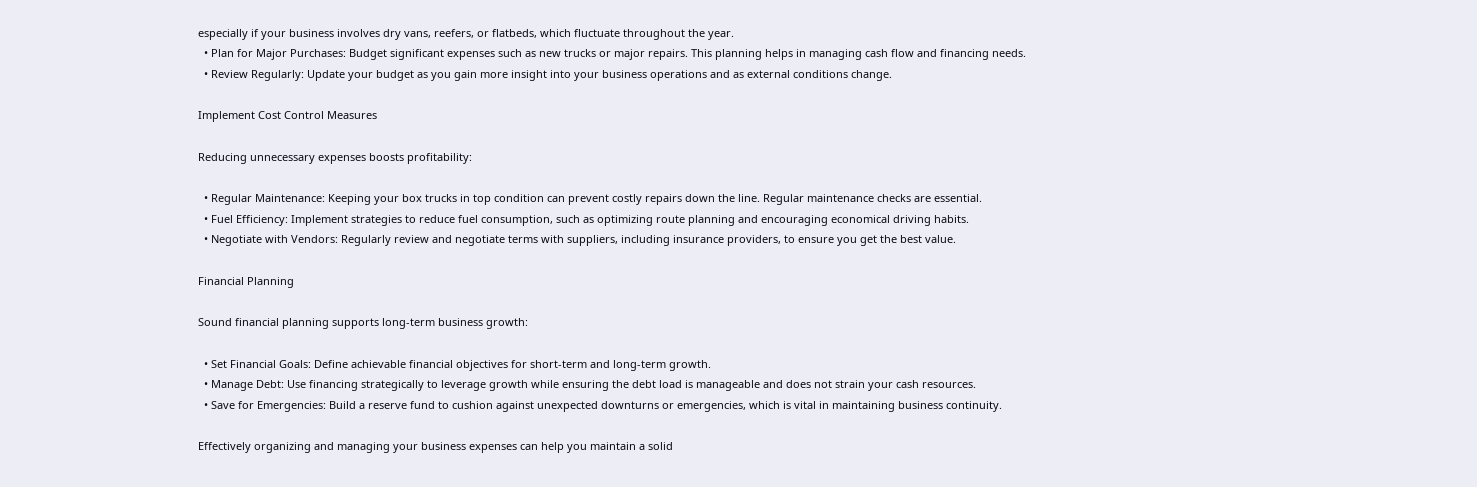especially if your business involves dry vans, reefers, or flatbeds, which fluctuate throughout the year.
  • Plan for Major Purchases: Budget significant expenses such as new trucks or major repairs. This planning helps in managing cash flow and financing needs.
  • Review Regularly: Update your budget as you gain more insight into your business operations and as external conditions change.

Implement Cost Control Measures

Reducing unnecessary expenses boosts profitability:

  • Regular Maintenance: Keeping your box trucks in top condition can prevent costly repairs down the line. Regular maintenance checks are essential.
  • Fuel Efficiency: Implement strategies to reduce fuel consumption, such as optimizing route planning and encouraging economical driving habits.
  • Negotiate with Vendors: Regularly review and negotiate terms with suppliers, including insurance providers, to ensure you get the best value.

Financial Planning

Sound financial planning supports long-term business growth:

  • Set Financial Goals: Define achievable financial objectives for short-term and long-term growth.
  • Manage Debt: Use financing strategically to leverage growth while ensuring the debt load is manageable and does not strain your cash resources.
  • Save for Emergencies: Build a reserve fund to cushion against unexpected downturns or emergencies, which is vital in maintaining business continuity.

Effectively organizing and managing your business expenses can help you maintain a solid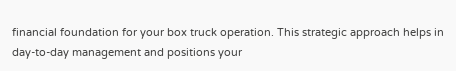financial foundation for your box truck operation. This strategic approach helps in day-to-day management and positions your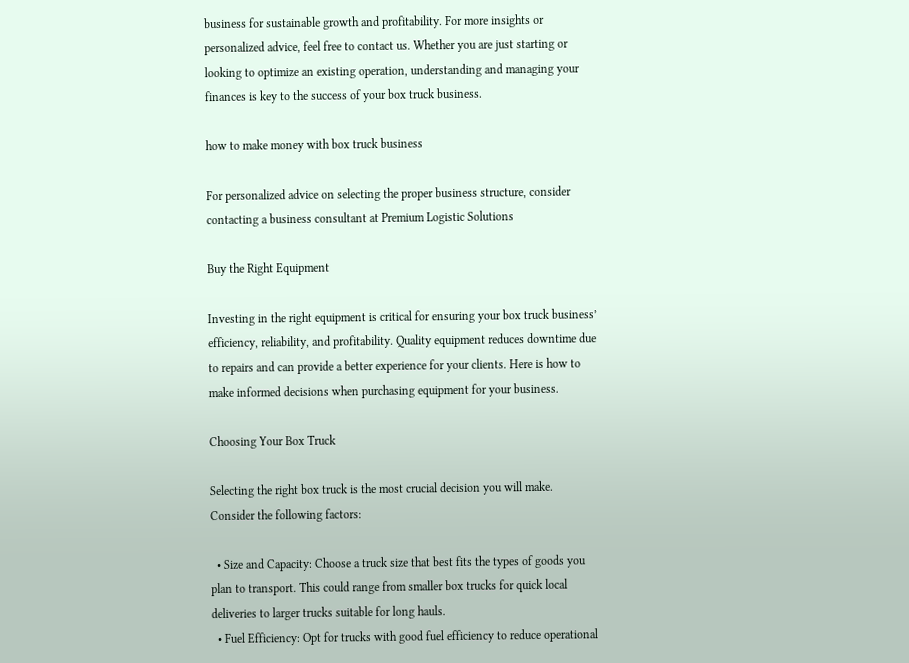business for sustainable growth and profitability. For more insights or personalized advice, feel free to contact us. Whether you are just starting or looking to optimize an existing operation, understanding and managing your finances is key to the success of your box truck business.

how to make money with box truck business

For personalized advice on selecting the proper business structure, consider contacting a business consultant at Premium Logistic Solutions

Buy the Right Equipment

Investing in the right equipment is critical for ensuring your box truck business’ efficiency, reliability, and profitability. Quality equipment reduces downtime due to repairs and can provide a better experience for your clients. Here is how to make informed decisions when purchasing equipment for your business.

Choosing Your Box Truck

Selecting the right box truck is the most crucial decision you will make. Consider the following factors:

  • Size and Capacity: Choose a truck size that best fits the types of goods you plan to transport. This could range from smaller box trucks for quick local deliveries to larger trucks suitable for long hauls.
  • Fuel Efficiency: Opt for trucks with good fuel efficiency to reduce operational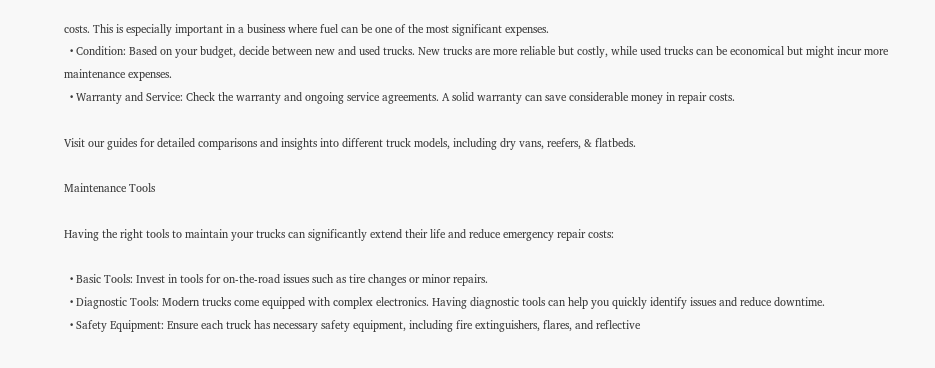costs. This is especially important in a business where fuel can be one of the most significant expenses.
  • Condition: Based on your budget, decide between new and used trucks. New trucks are more reliable but costly, while used trucks can be economical but might incur more maintenance expenses.
  • Warranty and Service: Check the warranty and ongoing service agreements. A solid warranty can save considerable money in repair costs.

Visit our guides for detailed comparisons and insights into different truck models, including dry vans, reefers, & flatbeds.

Maintenance Tools

Having the right tools to maintain your trucks can significantly extend their life and reduce emergency repair costs:

  • Basic Tools: Invest in tools for on-the-road issues such as tire changes or minor repairs.
  • Diagnostic Tools: Modern trucks come equipped with complex electronics. Having diagnostic tools can help you quickly identify issues and reduce downtime.
  • Safety Equipment: Ensure each truck has necessary safety equipment, including fire extinguishers, flares, and reflective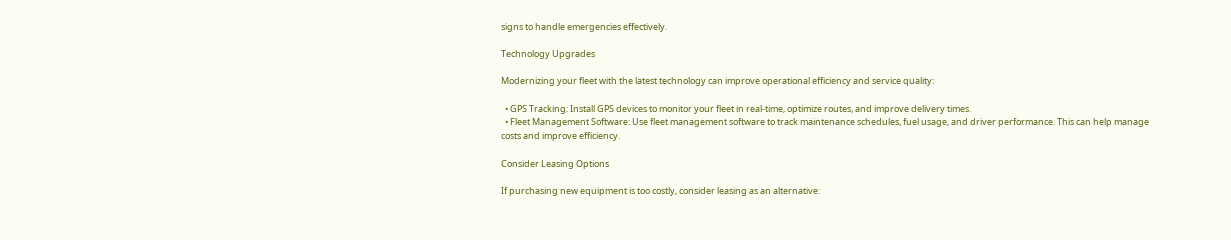signs to handle emergencies effectively.

Technology Upgrades

Modernizing your fleet with the latest technology can improve operational efficiency and service quality:

  • GPS Tracking: Install GPS devices to monitor your fleet in real-time, optimize routes, and improve delivery times.
  • Fleet Management Software: Use fleet management software to track maintenance schedules, fuel usage, and driver performance. This can help manage costs and improve efficiency.

Consider Leasing Options

If purchasing new equipment is too costly, consider leasing as an alternative: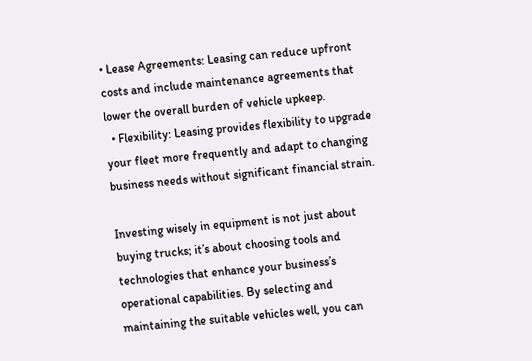• Lease Agreements: Leasing can reduce upfront costs and include maintenance agreements that lower the overall burden of vehicle upkeep.
  • Flexibility: Leasing provides flexibility to upgrade your fleet more frequently and adapt to changing business needs without significant financial strain.

Investing wisely in equipment is not just about buying trucks; it’s about choosing tools and technologies that enhance your business’s operational capabilities. By selecting and maintaining the suitable vehicles well, you can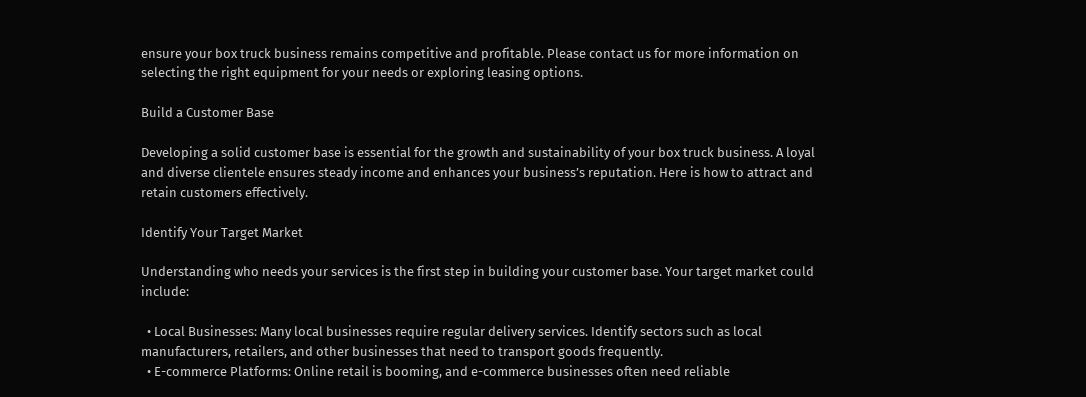ensure your box truck business remains competitive and profitable. Please contact us for more information on selecting the right equipment for your needs or exploring leasing options.

Build a Customer Base

Developing a solid customer base is essential for the growth and sustainability of your box truck business. A loyal and diverse clientele ensures steady income and enhances your business’s reputation. Here is how to attract and retain customers effectively.

Identify Your Target Market

Understanding who needs your services is the first step in building your customer base. Your target market could include:

  • Local Businesses: Many local businesses require regular delivery services. Identify sectors such as local manufacturers, retailers, and other businesses that need to transport goods frequently.
  • E-commerce Platforms: Online retail is booming, and e-commerce businesses often need reliable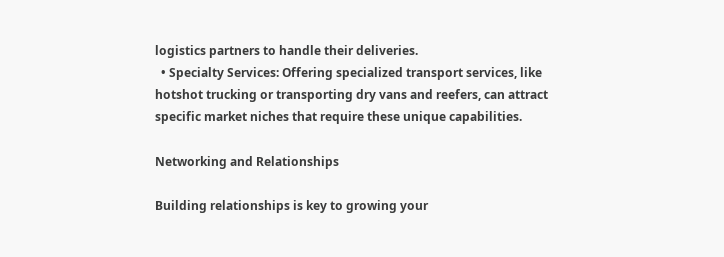logistics partners to handle their deliveries.
  • Specialty Services: Offering specialized transport services, like hotshot trucking or transporting dry vans and reefers, can attract specific market niches that require these unique capabilities.

Networking and Relationships

Building relationships is key to growing your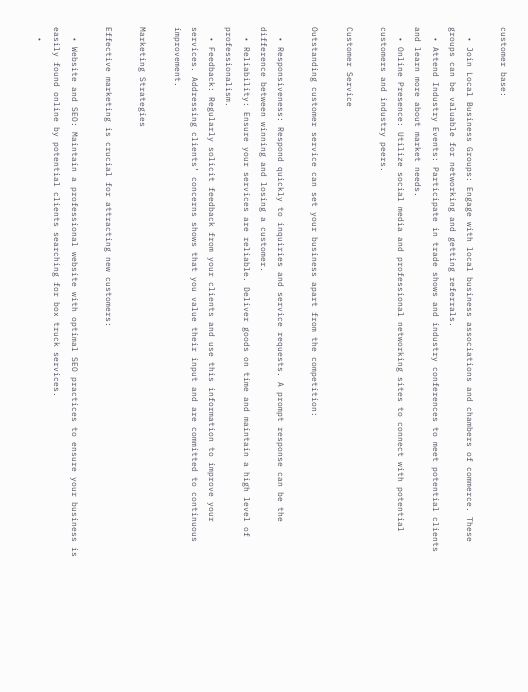customer base:

  • Join Local Business Groups: Engage with local business associations and chambers of commerce. These groups can be valuable for networking and getting referrals.
  • Attend Industry Events: Participate in trade shows and industry conferences to meet potential clients and learn more about market needs.
  • Online Presence: Utilize social media and professional networking sites to connect with potential customers and industry peers.

Customer Service

Outstanding customer service can set your business apart from the competition:

  • Responsiveness: Respond quickly to inquiries and service requests. A prompt response can be the difference between winning and losing a customer.
  • Reliability: Ensure your services are reliable. Deliver goods on time and maintain a high level of professionalism.
  • Feedback: Regularly solicit feedback from your clients and use this information to improve your services. Addressing clients’ concerns shows that you value their input and are committed to continuous improvement.

Marketing Strategies

Effective marketing is crucial for attracting new customers:

  • Website and SEO: Maintain a professional website with optimal SEO practices to ensure your business is easily found online by potential clients searching for box truck services.
  •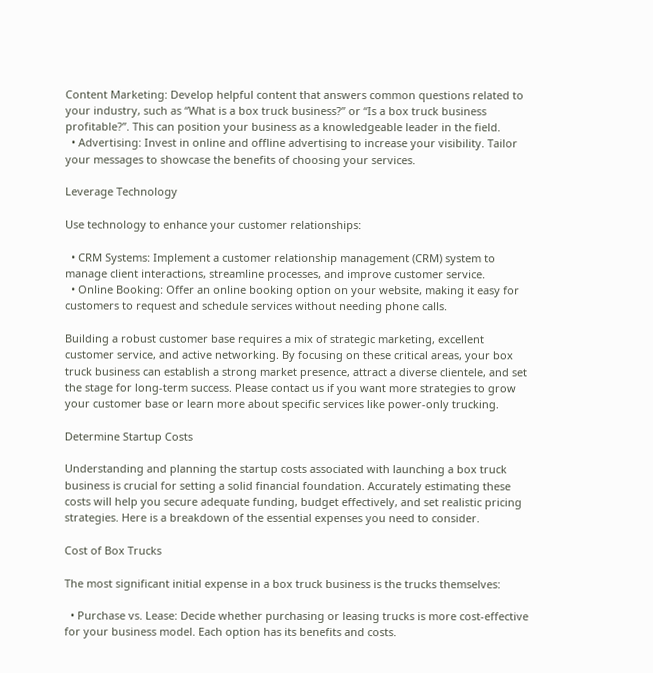Content Marketing: Develop helpful content that answers common questions related to your industry, such as “What is a box truck business?” or “Is a box truck business profitable?”. This can position your business as a knowledgeable leader in the field.
  • Advertising: Invest in online and offline advertising to increase your visibility. Tailor your messages to showcase the benefits of choosing your services.

Leverage Technology

Use technology to enhance your customer relationships:

  • CRM Systems: Implement a customer relationship management (CRM) system to manage client interactions, streamline processes, and improve customer service.
  • Online Booking: Offer an online booking option on your website, making it easy for customers to request and schedule services without needing phone calls.

Building a robust customer base requires a mix of strategic marketing, excellent customer service, and active networking. By focusing on these critical areas, your box truck business can establish a strong market presence, attract a diverse clientele, and set the stage for long-term success. Please contact us if you want more strategies to grow your customer base or learn more about specific services like power-only trucking.

Determine Startup Costs

Understanding and planning the startup costs associated with launching a box truck business is crucial for setting a solid financial foundation. Accurately estimating these costs will help you secure adequate funding, budget effectively, and set realistic pricing strategies. Here is a breakdown of the essential expenses you need to consider.

Cost of Box Trucks

The most significant initial expense in a box truck business is the trucks themselves:

  • Purchase vs. Lease: Decide whether purchasing or leasing trucks is more cost-effective for your business model. Each option has its benefits and costs.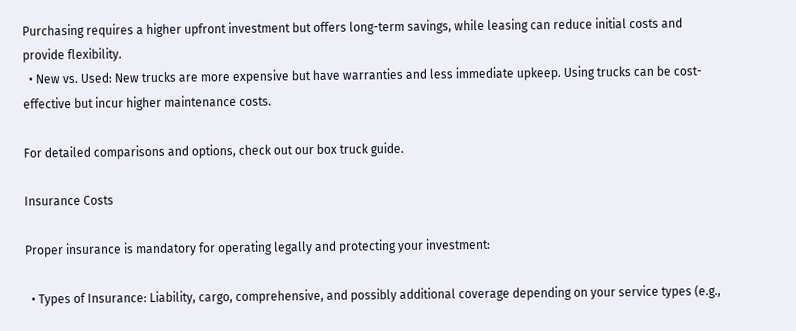Purchasing requires a higher upfront investment but offers long-term savings, while leasing can reduce initial costs and provide flexibility.
  • New vs. Used: New trucks are more expensive but have warranties and less immediate upkeep. Using trucks can be cost-effective but incur higher maintenance costs.

For detailed comparisons and options, check out our box truck guide.

Insurance Costs

Proper insurance is mandatory for operating legally and protecting your investment:

  • Types of Insurance: Liability, cargo, comprehensive, and possibly additional coverage depending on your service types (e.g.,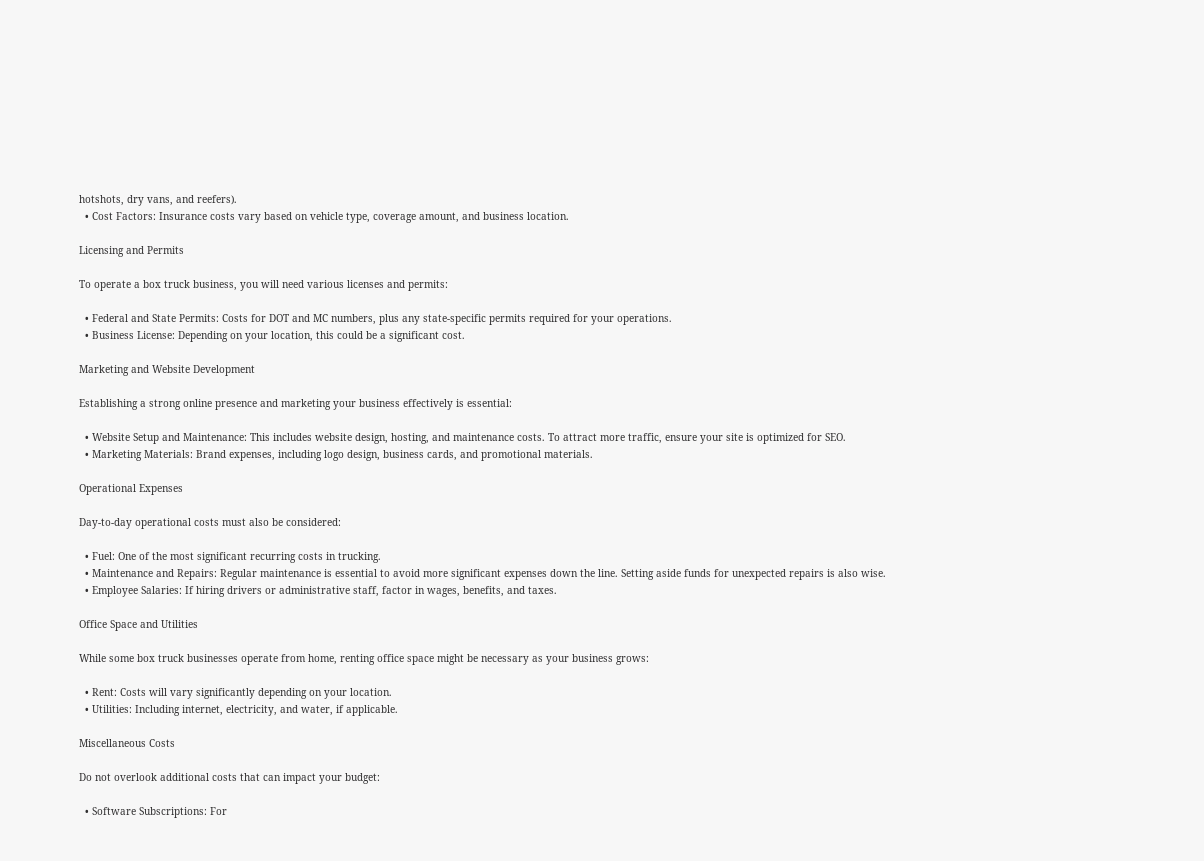hotshots, dry vans, and reefers).
  • Cost Factors: Insurance costs vary based on vehicle type, coverage amount, and business location.

Licensing and Permits

To operate a box truck business, you will need various licenses and permits:

  • Federal and State Permits: Costs for DOT and MC numbers, plus any state-specific permits required for your operations.
  • Business License: Depending on your location, this could be a significant cost.

Marketing and Website Development

Establishing a strong online presence and marketing your business effectively is essential:

  • Website Setup and Maintenance: This includes website design, hosting, and maintenance costs. To attract more traffic, ensure your site is optimized for SEO.
  • Marketing Materials: Brand expenses, including logo design, business cards, and promotional materials.

Operational Expenses

Day-to-day operational costs must also be considered:

  • Fuel: One of the most significant recurring costs in trucking.
  • Maintenance and Repairs: Regular maintenance is essential to avoid more significant expenses down the line. Setting aside funds for unexpected repairs is also wise.
  • Employee Salaries: If hiring drivers or administrative staff, factor in wages, benefits, and taxes.

Office Space and Utilities

While some box truck businesses operate from home, renting office space might be necessary as your business grows:

  • Rent: Costs will vary significantly depending on your location.
  • Utilities: Including internet, electricity, and water, if applicable.

Miscellaneous Costs

Do not overlook additional costs that can impact your budget:

  • Software Subscriptions: For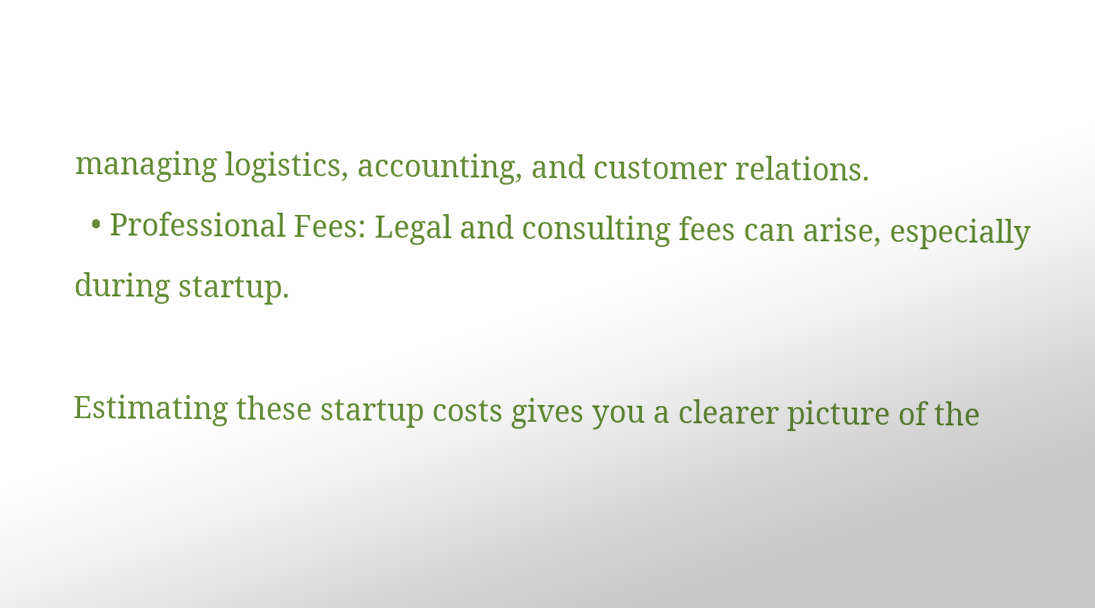managing logistics, accounting, and customer relations.
  • Professional Fees: Legal and consulting fees can arise, especially during startup.

Estimating these startup costs gives you a clearer picture of the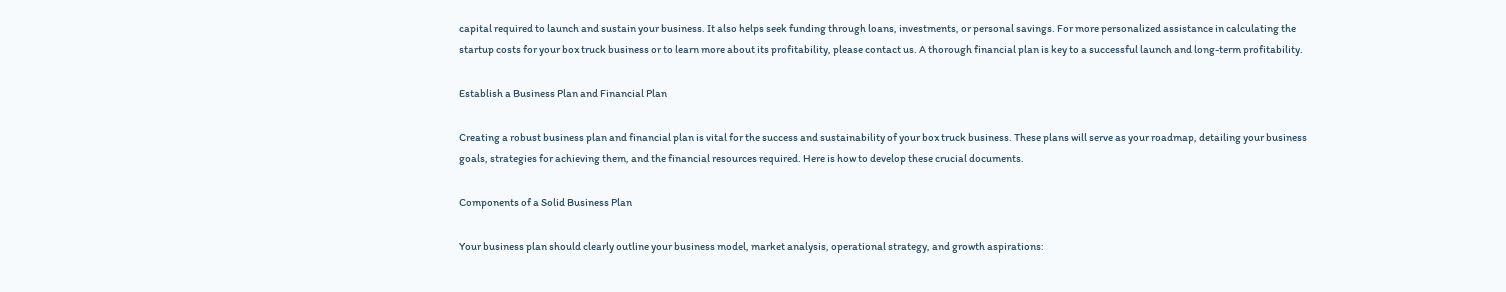capital required to launch and sustain your business. It also helps seek funding through loans, investments, or personal savings. For more personalized assistance in calculating the startup costs for your box truck business or to learn more about its profitability, please contact us. A thorough financial plan is key to a successful launch and long-term profitability.

Establish a Business Plan and Financial Plan

Creating a robust business plan and financial plan is vital for the success and sustainability of your box truck business. These plans will serve as your roadmap, detailing your business goals, strategies for achieving them, and the financial resources required. Here is how to develop these crucial documents.

Components of a Solid Business Plan

Your business plan should clearly outline your business model, market analysis, operational strategy, and growth aspirations: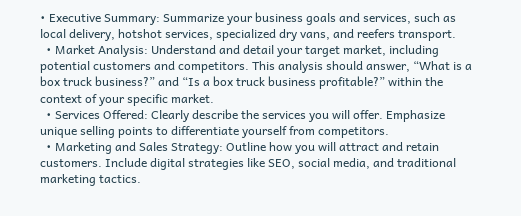• Executive Summary: Summarize your business goals and services, such as local delivery, hotshot services, specialized dry vans, and reefers transport.
  • Market Analysis: Understand and detail your target market, including potential customers and competitors. This analysis should answer, “What is a box truck business?” and “Is a box truck business profitable?” within the context of your specific market.
  • Services Offered: Clearly describe the services you will offer. Emphasize unique selling points to differentiate yourself from competitors.
  • Marketing and Sales Strategy: Outline how you will attract and retain customers. Include digital strategies like SEO, social media, and traditional marketing tactics.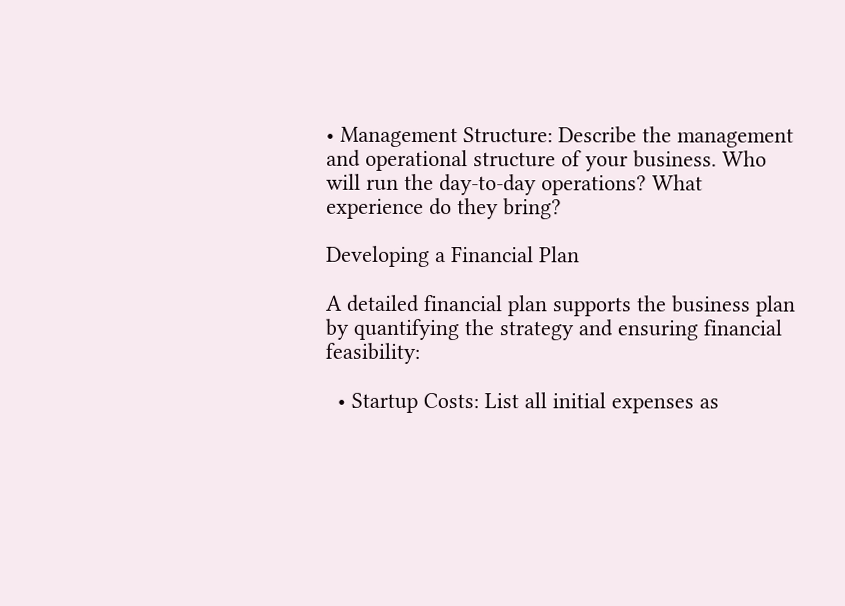• Management Structure: Describe the management and operational structure of your business. Who will run the day-to-day operations? What experience do they bring?

Developing a Financial Plan

A detailed financial plan supports the business plan by quantifying the strategy and ensuring financial feasibility:

  • Startup Costs: List all initial expenses as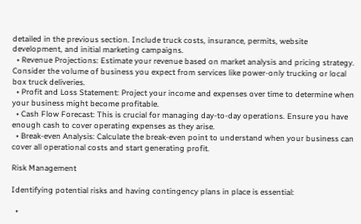detailed in the previous section. Include truck costs, insurance, permits, website development, and initial marketing campaigns.
  • Revenue Projections: Estimate your revenue based on market analysis and pricing strategy. Consider the volume of business you expect from services like power-only trucking or local box truck deliveries.
  • Profit and Loss Statement: Project your income and expenses over time to determine when your business might become profitable.
  • Cash Flow Forecast: This is crucial for managing day-to-day operations. Ensure you have enough cash to cover operating expenses as they arise.
  • Break-even Analysis: Calculate the break-even point to understand when your business can cover all operational costs and start generating profit.

Risk Management

Identifying potential risks and having contingency plans in place is essential:

  •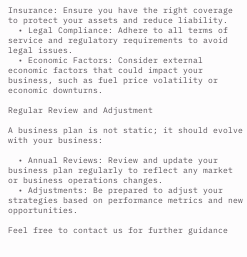Insurance: Ensure you have the right coverage to protect your assets and reduce liability.
  • Legal Compliance: Adhere to all terms of service and regulatory requirements to avoid legal issues.
  • Economic Factors: Consider external economic factors that could impact your business, such as fuel price volatility or economic downturns.

Regular Review and Adjustment

A business plan is not static; it should evolve with your business:

  • Annual Reviews: Review and update your business plan regularly to reflect any market or business operations changes.
  • Adjustments: Be prepared to adjust your strategies based on performance metrics and new opportunities.

Feel free to contact us for further guidance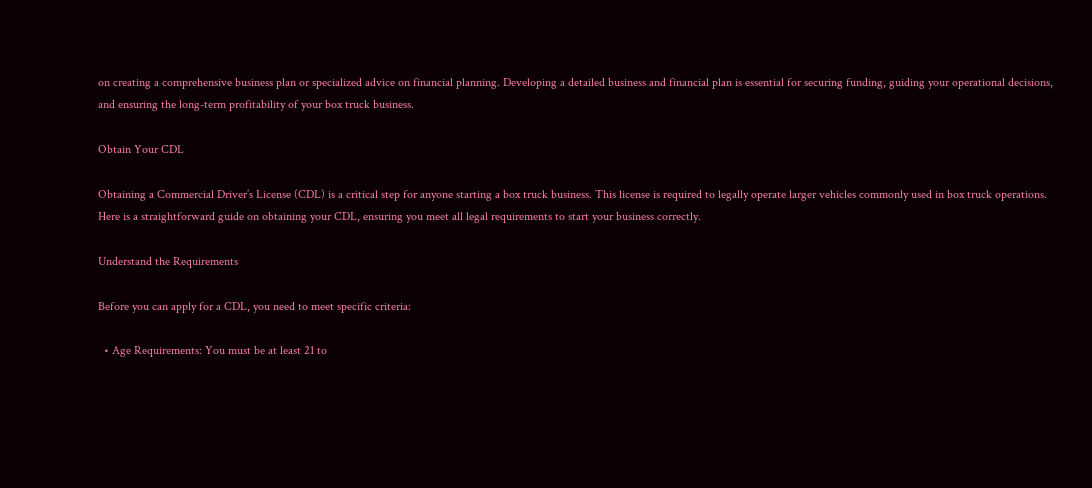on creating a comprehensive business plan or specialized advice on financial planning. Developing a detailed business and financial plan is essential for securing funding, guiding your operational decisions, and ensuring the long-term profitability of your box truck business.

Obtain Your CDL

Obtaining a Commercial Driver’s License (CDL) is a critical step for anyone starting a box truck business. This license is required to legally operate larger vehicles commonly used in box truck operations. Here is a straightforward guide on obtaining your CDL, ensuring you meet all legal requirements to start your business correctly.

Understand the Requirements

Before you can apply for a CDL, you need to meet specific criteria:

  • Age Requirements: You must be at least 21 to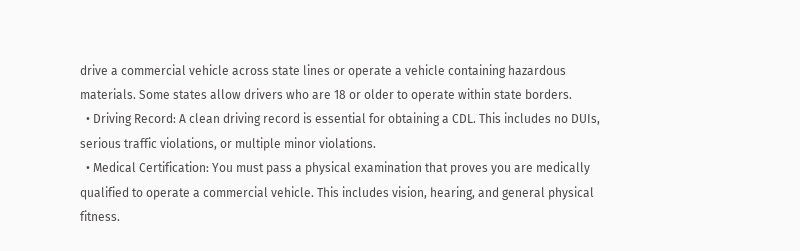drive a commercial vehicle across state lines or operate a vehicle containing hazardous materials. Some states allow drivers who are 18 or older to operate within state borders.
  • Driving Record: A clean driving record is essential for obtaining a CDL. This includes no DUIs, serious traffic violations, or multiple minor violations.
  • Medical Certification: You must pass a physical examination that proves you are medically qualified to operate a commercial vehicle. This includes vision, hearing, and general physical fitness.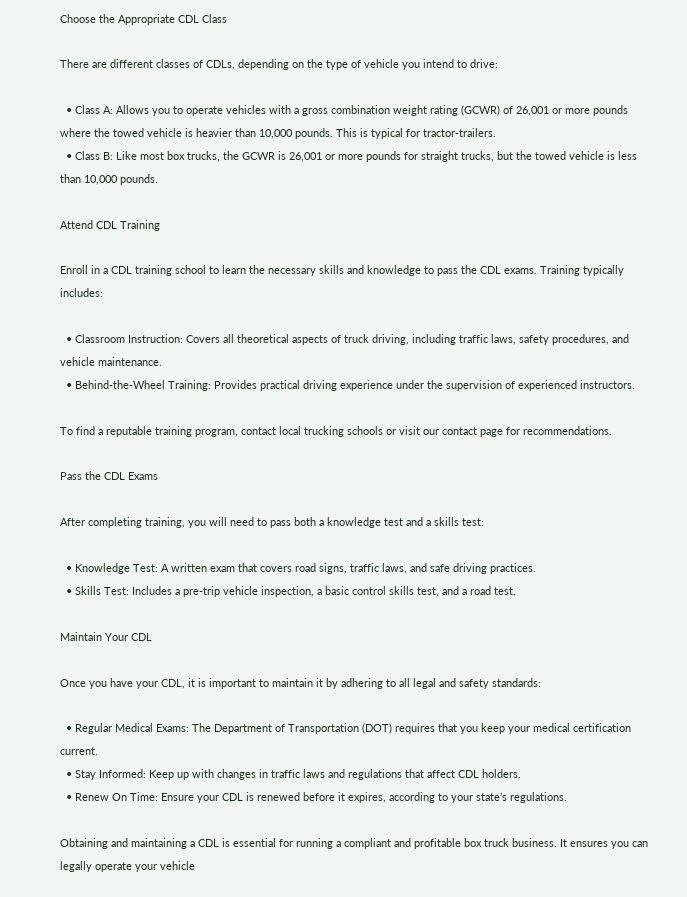Choose the Appropriate CDL Class

There are different classes of CDLs, depending on the type of vehicle you intend to drive:

  • Class A: Allows you to operate vehicles with a gross combination weight rating (GCWR) of 26,001 or more pounds where the towed vehicle is heavier than 10,000 pounds. This is typical for tractor-trailers.
  • Class B: Like most box trucks, the GCWR is 26,001 or more pounds for straight trucks, but the towed vehicle is less than 10,000 pounds.

Attend CDL Training

Enroll in a CDL training school to learn the necessary skills and knowledge to pass the CDL exams. Training typically includes:

  • Classroom Instruction: Covers all theoretical aspects of truck driving, including traffic laws, safety procedures, and vehicle maintenance.
  • Behind-the-Wheel Training: Provides practical driving experience under the supervision of experienced instructors.

To find a reputable training program, contact local trucking schools or visit our contact page for recommendations.

Pass the CDL Exams

After completing training, you will need to pass both a knowledge test and a skills test:

  • Knowledge Test: A written exam that covers road signs, traffic laws, and safe driving practices.
  • Skills Test: Includes a pre-trip vehicle inspection, a basic control skills test, and a road test.

Maintain Your CDL

Once you have your CDL, it is important to maintain it by adhering to all legal and safety standards:

  • Regular Medical Exams: The Department of Transportation (DOT) requires that you keep your medical certification current.
  • Stay Informed: Keep up with changes in traffic laws and regulations that affect CDL holders.
  • Renew On Time: Ensure your CDL is renewed before it expires, according to your state’s regulations.

Obtaining and maintaining a CDL is essential for running a compliant and profitable box truck business. It ensures you can legally operate your vehicle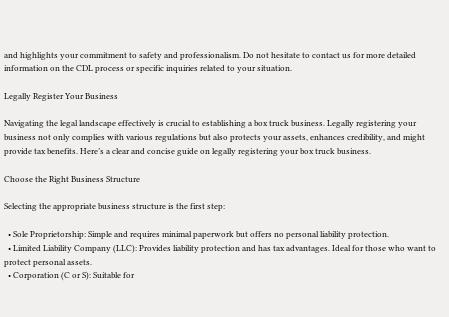and highlights your commitment to safety and professionalism. Do not hesitate to contact us for more detailed information on the CDL process or specific inquiries related to your situation.

Legally Register Your Business

Navigating the legal landscape effectively is crucial to establishing a box truck business. Legally registering your business not only complies with various regulations but also protects your assets, enhances credibility, and might provide tax benefits. Here’s a clear and concise guide on legally registering your box truck business.

Choose the Right Business Structure

Selecting the appropriate business structure is the first step:

  • Sole Proprietorship: Simple and requires minimal paperwork but offers no personal liability protection.
  • Limited Liability Company (LLC): Provides liability protection and has tax advantages. Ideal for those who want to protect personal assets.
  • Corporation (C or S): Suitable for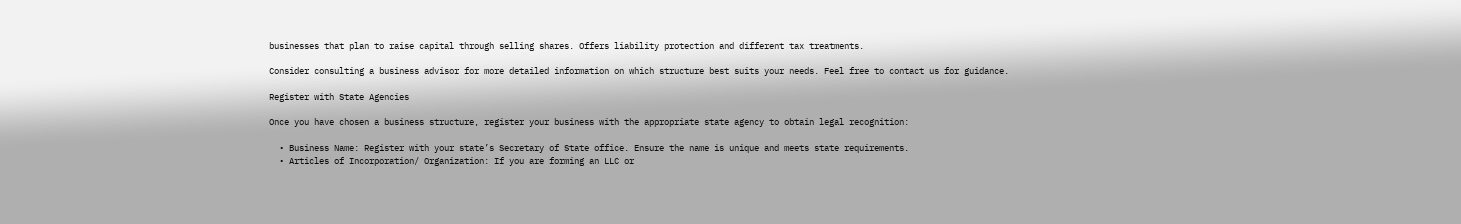businesses that plan to raise capital through selling shares. Offers liability protection and different tax treatments.

Consider consulting a business advisor for more detailed information on which structure best suits your needs. Feel free to contact us for guidance.

Register with State Agencies

Once you have chosen a business structure, register your business with the appropriate state agency to obtain legal recognition:

  • Business Name: Register with your state’s Secretary of State office. Ensure the name is unique and meets state requirements.
  • Articles of Incorporation/ Organization: If you are forming an LLC or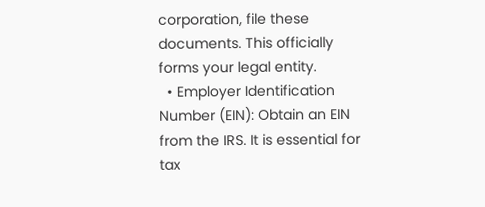corporation, file these documents. This officially forms your legal entity.
  • Employer Identification Number (EIN): Obtain an EIN from the IRS. It is essential for tax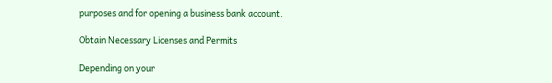purposes and for opening a business bank account.

Obtain Necessary Licenses and Permits

Depending on your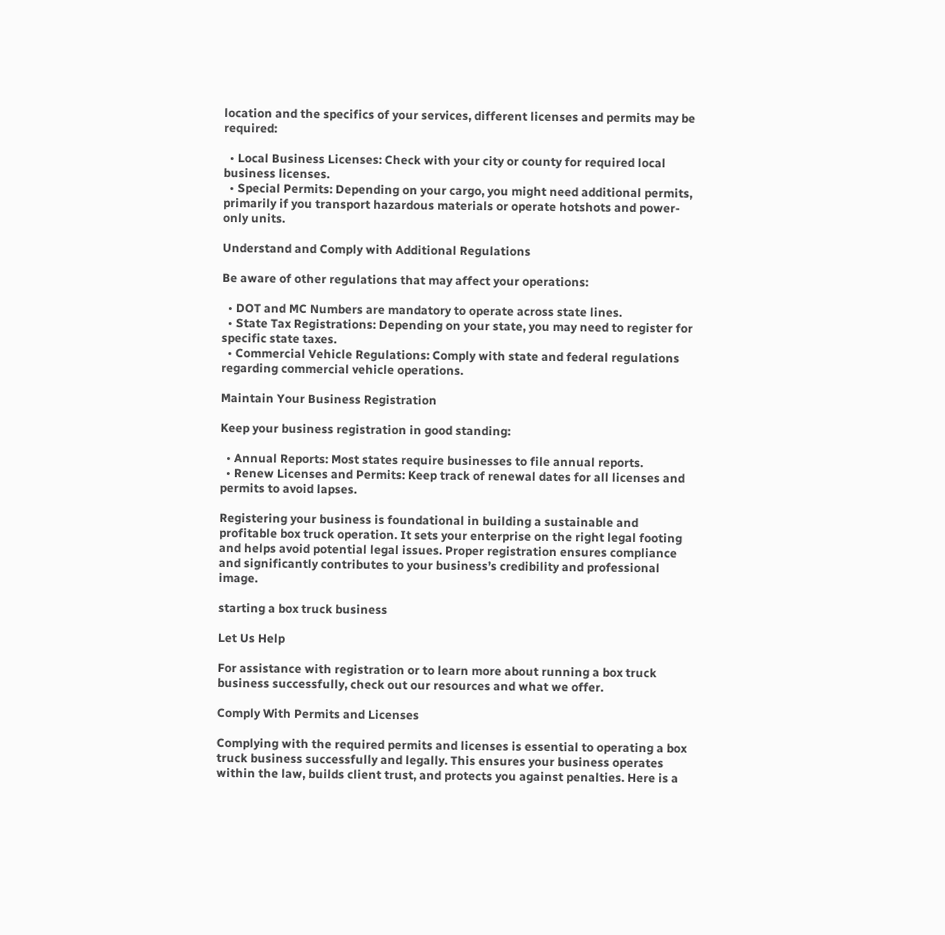location and the specifics of your services, different licenses and permits may be required:

  • Local Business Licenses: Check with your city or county for required local business licenses.
  • Special Permits: Depending on your cargo, you might need additional permits, primarily if you transport hazardous materials or operate hotshots and power-only units.

Understand and Comply with Additional Regulations

Be aware of other regulations that may affect your operations:

  • DOT and MC Numbers are mandatory to operate across state lines.
  • State Tax Registrations: Depending on your state, you may need to register for specific state taxes.
  • Commercial Vehicle Regulations: Comply with state and federal regulations regarding commercial vehicle operations.

Maintain Your Business Registration

Keep your business registration in good standing:

  • Annual Reports: Most states require businesses to file annual reports.
  • Renew Licenses and Permits: Keep track of renewal dates for all licenses and permits to avoid lapses.

Registering your business is foundational in building a sustainable and profitable box truck operation. It sets your enterprise on the right legal footing and helps avoid potential legal issues. Proper registration ensures compliance and significantly contributes to your business’s credibility and professional image.

starting a box truck business

Let Us Help

For assistance with registration or to learn more about running a box truck business successfully, check out our resources and what we offer.

Comply With Permits and Licenses

Complying with the required permits and licenses is essential to operating a box truck business successfully and legally. This ensures your business operates within the law, builds client trust, and protects you against penalties. Here is a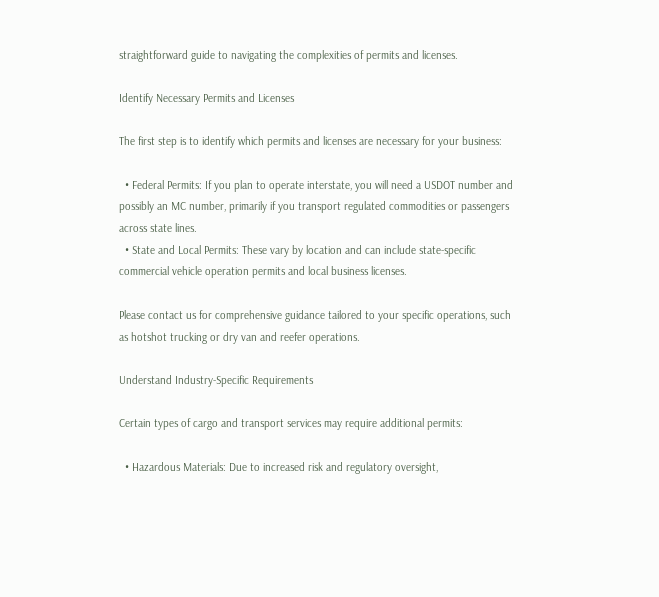straightforward guide to navigating the complexities of permits and licenses.

Identify Necessary Permits and Licenses

The first step is to identify which permits and licenses are necessary for your business:

  • Federal Permits: If you plan to operate interstate, you will need a USDOT number and possibly an MC number, primarily if you transport regulated commodities or passengers across state lines.
  • State and Local Permits: These vary by location and can include state-specific commercial vehicle operation permits and local business licenses.

Please contact us for comprehensive guidance tailored to your specific operations, such as hotshot trucking or dry van and reefer operations.

Understand Industry-Specific Requirements

Certain types of cargo and transport services may require additional permits:

  • Hazardous Materials: Due to increased risk and regulatory oversight,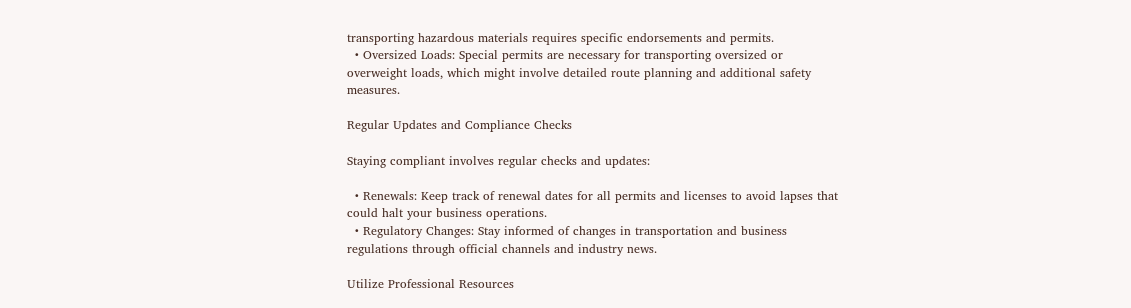transporting hazardous materials requires specific endorsements and permits.
  • Oversized Loads: Special permits are necessary for transporting oversized or overweight loads, which might involve detailed route planning and additional safety measures.

Regular Updates and Compliance Checks

Staying compliant involves regular checks and updates:

  • Renewals: Keep track of renewal dates for all permits and licenses to avoid lapses that could halt your business operations.
  • Regulatory Changes: Stay informed of changes in transportation and business regulations through official channels and industry news.

Utilize Professional Resources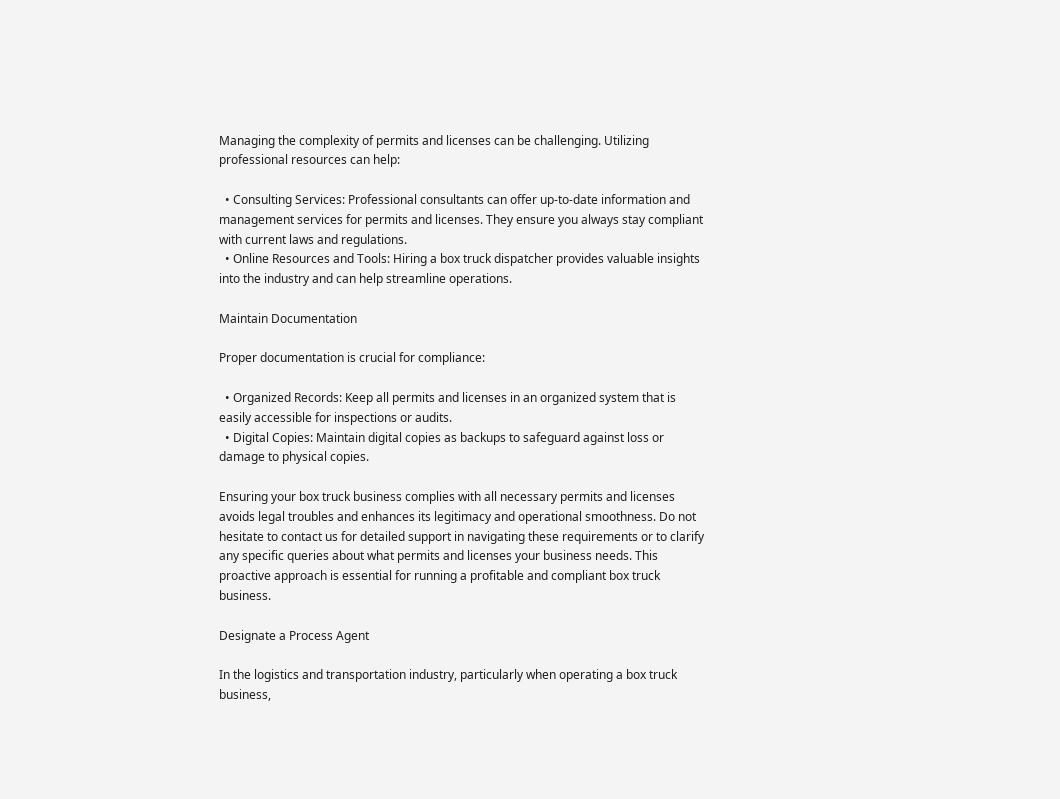Managing the complexity of permits and licenses can be challenging. Utilizing professional resources can help:

  • Consulting Services: Professional consultants can offer up-to-date information and management services for permits and licenses. They ensure you always stay compliant with current laws and regulations.
  • Online Resources and Tools: Hiring a box truck dispatcher provides valuable insights into the industry and can help streamline operations.

Maintain Documentation

Proper documentation is crucial for compliance:

  • Organized Records: Keep all permits and licenses in an organized system that is easily accessible for inspections or audits.
  • Digital Copies: Maintain digital copies as backups to safeguard against loss or damage to physical copies.

Ensuring your box truck business complies with all necessary permits and licenses avoids legal troubles and enhances its legitimacy and operational smoothness. Do not hesitate to contact us for detailed support in navigating these requirements or to clarify any specific queries about what permits and licenses your business needs. This proactive approach is essential for running a profitable and compliant box truck business.

Designate a Process Agent

In the logistics and transportation industry, particularly when operating a box truck business,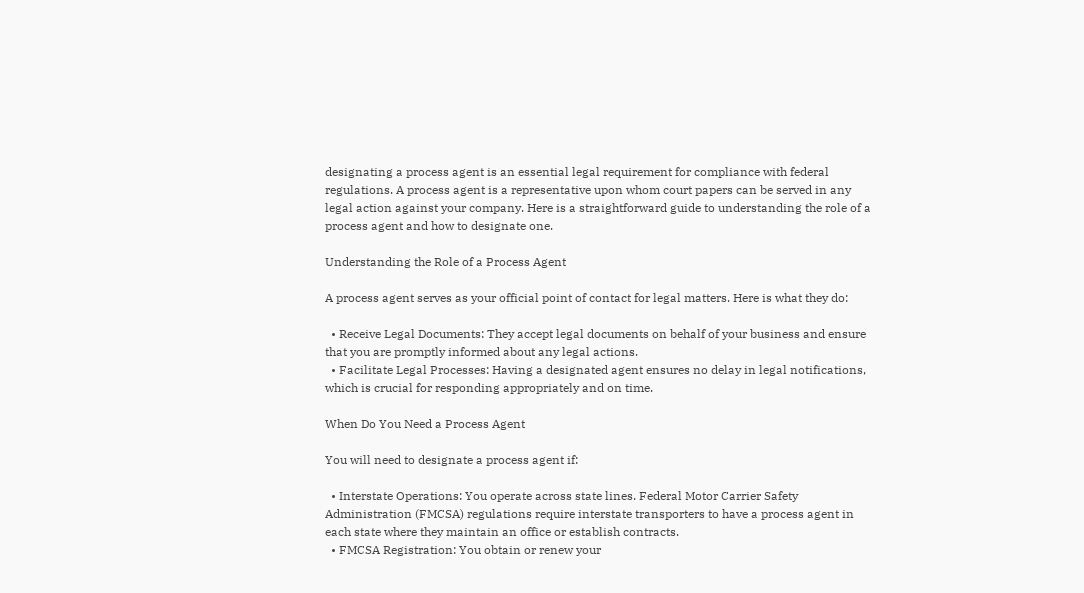designating a process agent is an essential legal requirement for compliance with federal regulations. A process agent is a representative upon whom court papers can be served in any legal action against your company. Here is a straightforward guide to understanding the role of a process agent and how to designate one.

Understanding the Role of a Process Agent

A process agent serves as your official point of contact for legal matters. Here is what they do:

  • Receive Legal Documents: They accept legal documents on behalf of your business and ensure that you are promptly informed about any legal actions.
  • Facilitate Legal Processes: Having a designated agent ensures no delay in legal notifications, which is crucial for responding appropriately and on time.

When Do You Need a Process Agent

You will need to designate a process agent if:

  • Interstate Operations: You operate across state lines. Federal Motor Carrier Safety Administration (FMCSA) regulations require interstate transporters to have a process agent in each state where they maintain an office or establish contracts.
  • FMCSA Registration: You obtain or renew your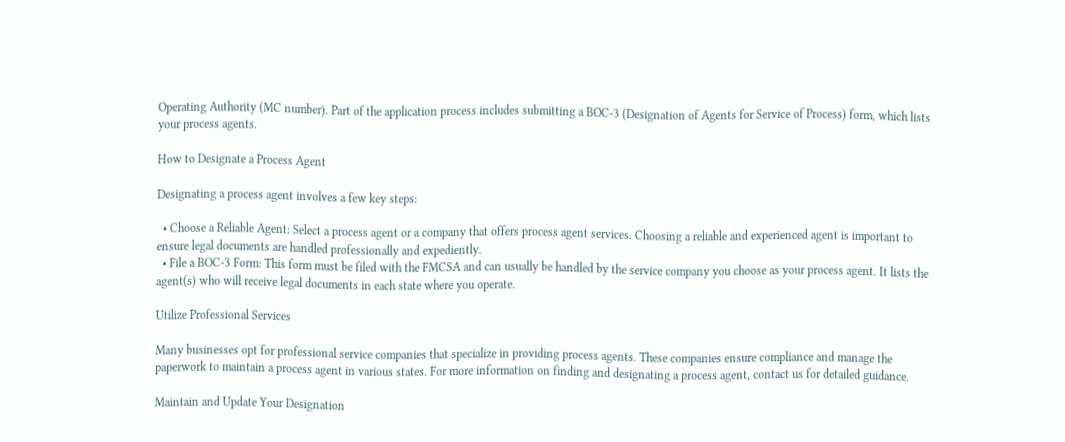Operating Authority (MC number). Part of the application process includes submitting a BOC-3 (Designation of Agents for Service of Process) form, which lists your process agents.

How to Designate a Process Agent

Designating a process agent involves a few key steps:

  • Choose a Reliable Agent: Select a process agent or a company that offers process agent services. Choosing a reliable and experienced agent is important to ensure legal documents are handled professionally and expediently.
  • File a BOC-3 Form: This form must be filed with the FMCSA and can usually be handled by the service company you choose as your process agent. It lists the agent(s) who will receive legal documents in each state where you operate.

Utilize Professional Services

Many businesses opt for professional service companies that specialize in providing process agents. These companies ensure compliance and manage the paperwork to maintain a process agent in various states. For more information on finding and designating a process agent, contact us for detailed guidance.

Maintain and Update Your Designation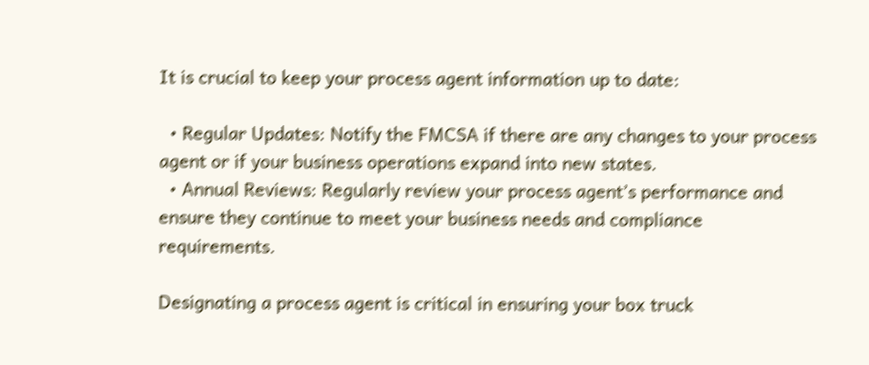It is crucial to keep your process agent information up to date:

  • Regular Updates: Notify the FMCSA if there are any changes to your process agent or if your business operations expand into new states.
  • Annual Reviews: Regularly review your process agent’s performance and ensure they continue to meet your business needs and compliance requirements.

Designating a process agent is critical in ensuring your box truck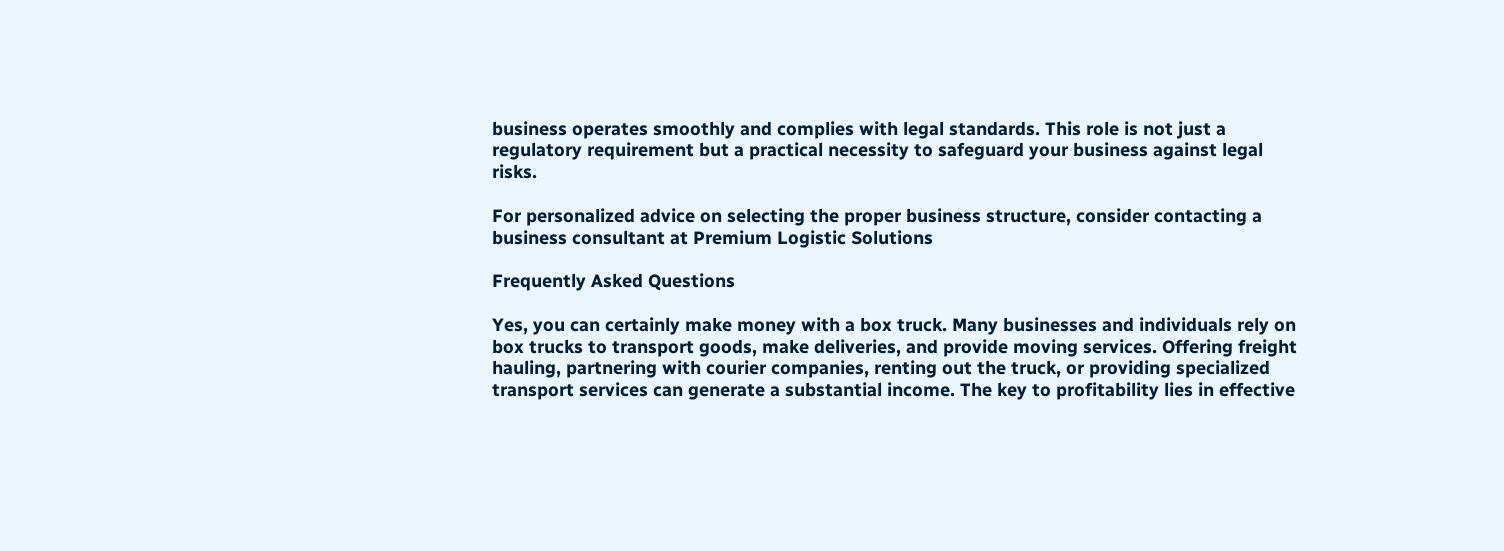business operates smoothly and complies with legal standards. This role is not just a regulatory requirement but a practical necessity to safeguard your business against legal risks.

For personalized advice on selecting the proper business structure, consider contacting a business consultant at Premium Logistic Solutions

Frequently Asked Questions

Yes, you can certainly make money with a box truck. Many businesses and individuals rely on box trucks to transport goods, make deliveries, and provide moving services. Offering freight hauling, partnering with courier companies, renting out the truck, or providing specialized transport services can generate a substantial income. The key to profitability lies in effective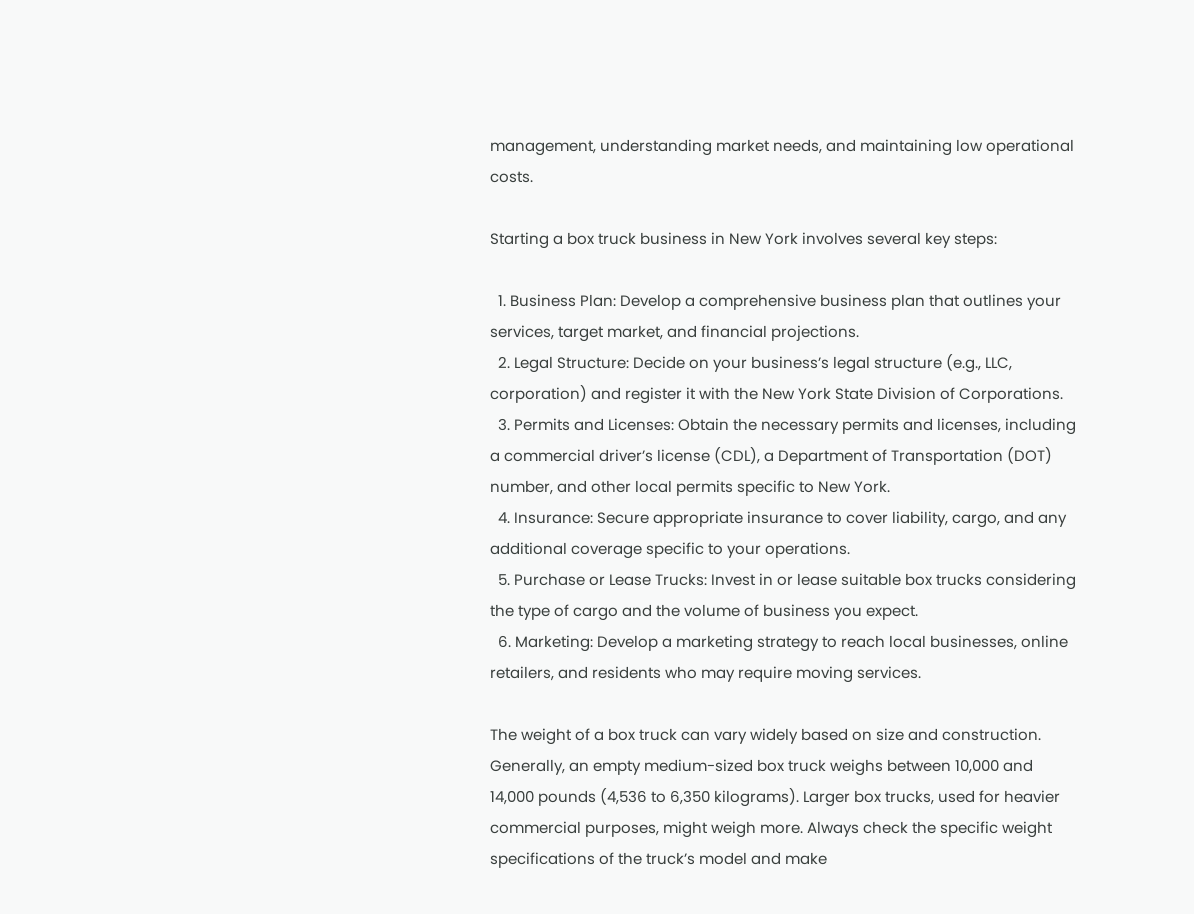management, understanding market needs, and maintaining low operational costs.

Starting a box truck business in New York involves several key steps:

  1. Business Plan: Develop a comprehensive business plan that outlines your services, target market, and financial projections.
  2. Legal Structure: Decide on your business’s legal structure (e.g., LLC, corporation) and register it with the New York State Division of Corporations.
  3. Permits and Licenses: Obtain the necessary permits and licenses, including a commercial driver’s license (CDL), a Department of Transportation (DOT) number, and other local permits specific to New York.
  4. Insurance: Secure appropriate insurance to cover liability, cargo, and any additional coverage specific to your operations.
  5. Purchase or Lease Trucks: Invest in or lease suitable box trucks considering the type of cargo and the volume of business you expect.
  6. Marketing: Develop a marketing strategy to reach local businesses, online retailers, and residents who may require moving services.

The weight of a box truck can vary widely based on size and construction. Generally, an empty medium-sized box truck weighs between 10,000 and 14,000 pounds (4,536 to 6,350 kilograms). Larger box trucks, used for heavier commercial purposes, might weigh more. Always check the specific weight specifications of the truck’s model and make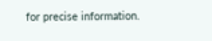for precise information.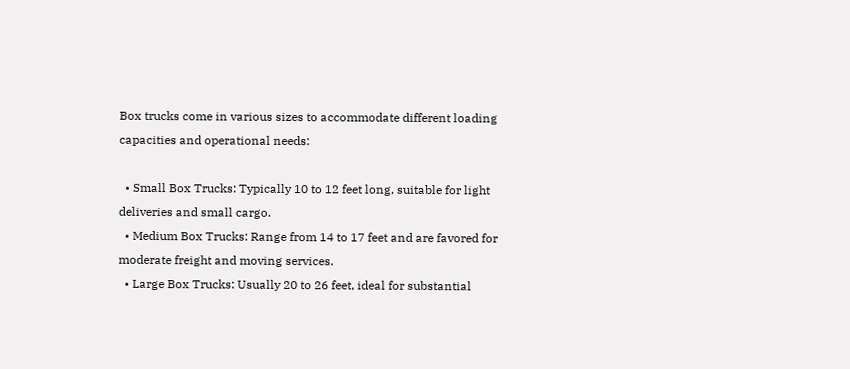Box trucks come in various sizes to accommodate different loading capacities and operational needs:

  • Small Box Trucks: Typically 10 to 12 feet long, suitable for light deliveries and small cargo.
  • Medium Box Trucks: Range from 14 to 17 feet and are favored for moderate freight and moving services.
  • Large Box Trucks: Usually 20 to 26 feet, ideal for substantial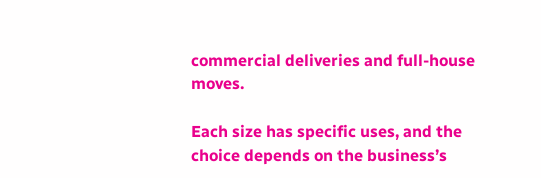commercial deliveries and full-house moves.

Each size has specific uses, and the choice depends on the business’s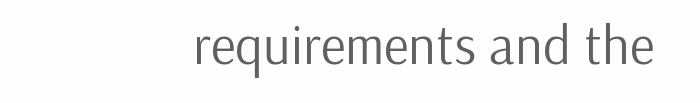requirements and the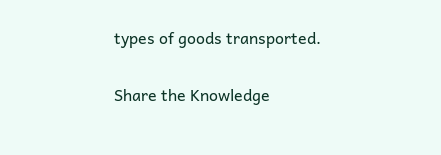types of goods transported.

Share the Knowledge